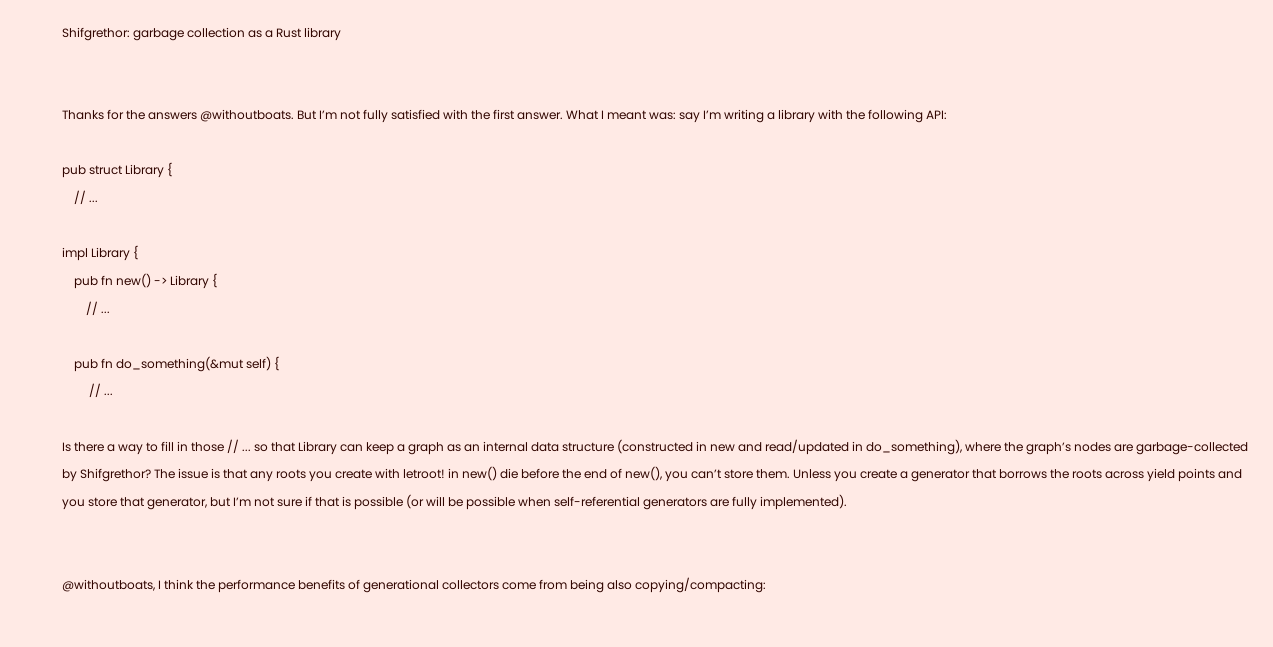Shifgrethor: garbage collection as a Rust library


Thanks for the answers @withoutboats. But I’m not fully satisfied with the first answer. What I meant was: say I’m writing a library with the following API:

pub struct Library {
    // ...

impl Library {
    pub fn new() -> Library {
        // ...

    pub fn do_something(&mut self) {
         // ...

Is there a way to fill in those // ... so that Library can keep a graph as an internal data structure (constructed in new and read/updated in do_something), where the graph’s nodes are garbage-collected by Shifgrethor? The issue is that any roots you create with letroot! in new() die before the end of new(), you can’t store them. Unless you create a generator that borrows the roots across yield points and you store that generator, but I’m not sure if that is possible (or will be possible when self-referential generators are fully implemented).


@withoutboats, I think the performance benefits of generational collectors come from being also copying/compacting: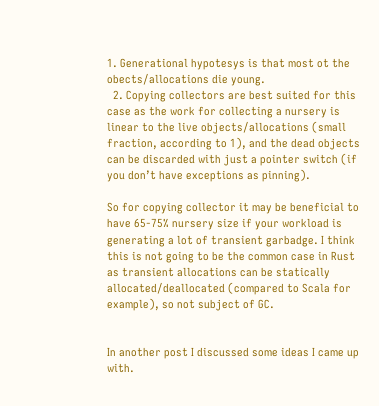1. Generational hypotesys is that most ot the obects/allocations die young.
  2. Copying collectors are best suited for this case as the work for collecting a nursery is linear to the live objects/allocations (small fraction, according to 1), and the dead objects can be discarded with just a pointer switch (if you don’t have exceptions as pinning).

So for copying collector it may be beneficial to have 65-75% nursery size if your workload is generating a lot of transient garbadge. I think this is not going to be the common case in Rust as transient allocations can be statically allocated/deallocated (compared to Scala for example), so not subject of GC.


In another post I discussed some ideas I came up with.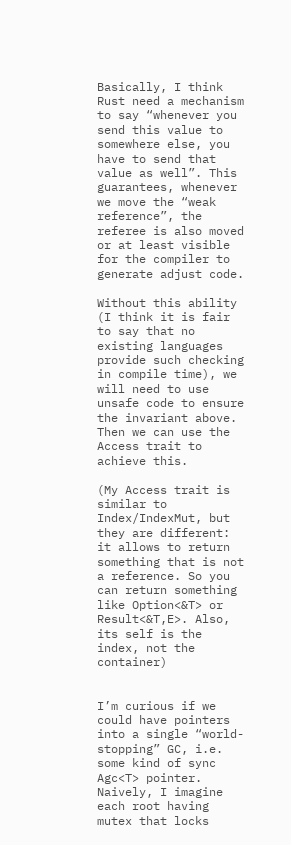Basically, I think Rust need a mechanism to say “whenever you send this value to somewhere else, you have to send that value as well”. This guarantees, whenever we move the “weak reference”, the referee is also moved or at least visible for the compiler to generate adjust code.

Without this ability (I think it is fair to say that no existing languages provide such checking in compile time), we will need to use unsafe code to ensure the invariant above. Then we can use the Access trait to achieve this.

(My Access trait is similar to Index/IndexMut, but they are different: it allows to return something that is not a reference. So you can return something like Option<&T> or Result<&T,E>. Also, its self is the index, not the container)


I’m curious if we could have pointers into a single “world-stopping” GC, i.e. some kind of sync Agc<T> pointer. Naively, I imagine each root having mutex that locks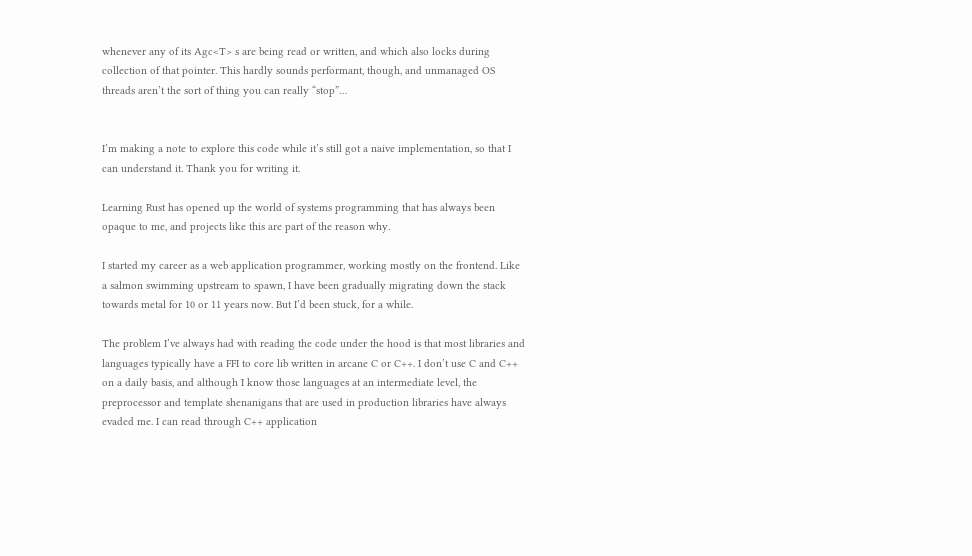whenever any of its Agc<T> s are being read or written, and which also locks during collection of that pointer. This hardly sounds performant, though, and unmanaged OS threads aren’t the sort of thing you can really “stop”…


I’m making a note to explore this code while it’s still got a naive implementation, so that I can understand it. Thank you for writing it.

Learning Rust has opened up the world of systems programming that has always been opaque to me, and projects like this are part of the reason why.

I started my career as a web application programmer, working mostly on the frontend. Like a salmon swimming upstream to spawn, I have been gradually migrating down the stack towards metal for 10 or 11 years now. But I’d been stuck, for a while.

The problem I’ve always had with reading the code under the hood is that most libraries and languages typically have a FFI to core lib written in arcane C or C++. I don’t use C and C++ on a daily basis, and although I know those languages at an intermediate level, the preprocessor and template shenanigans that are used in production libraries have always evaded me. I can read through C++ application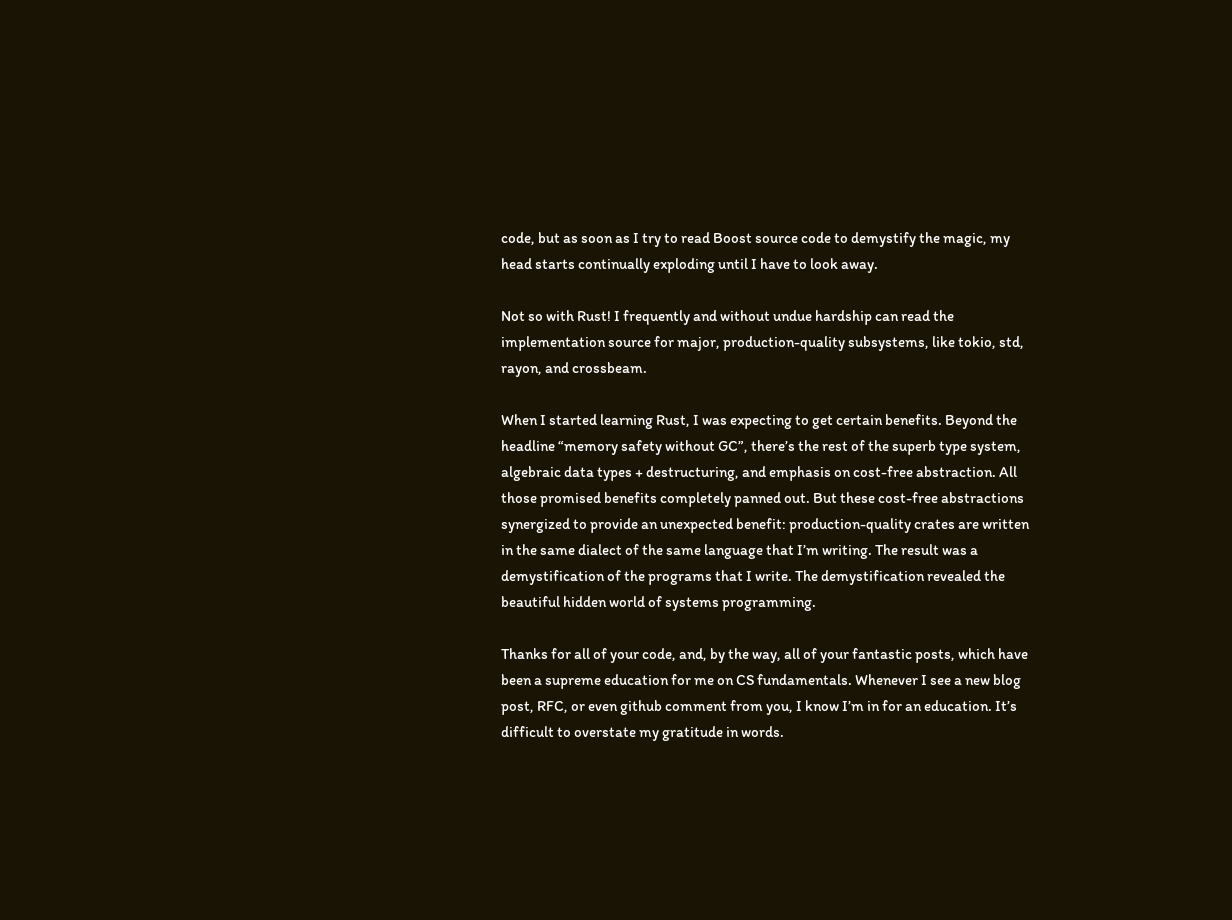code, but as soon as I try to read Boost source code to demystify the magic, my head starts continually exploding until I have to look away.

Not so with Rust! I frequently and without undue hardship can read the implementation source for major, production-quality subsystems, like tokio, std, rayon, and crossbeam.

When I started learning Rust, I was expecting to get certain benefits. Beyond the headline “memory safety without GC”, there’s the rest of the superb type system, algebraic data types + destructuring, and emphasis on cost-free abstraction. All those promised benefits completely panned out. But these cost-free abstractions synergized to provide an unexpected benefit: production-quality crates are written in the same dialect of the same language that I’m writing. The result was a demystification of the programs that I write. The demystification revealed the beautiful hidden world of systems programming.

Thanks for all of your code, and, by the way, all of your fantastic posts, which have been a supreme education for me on CS fundamentals. Whenever I see a new blog post, RFC, or even github comment from you, I know I’m in for an education. It’s difficult to overstate my gratitude in words.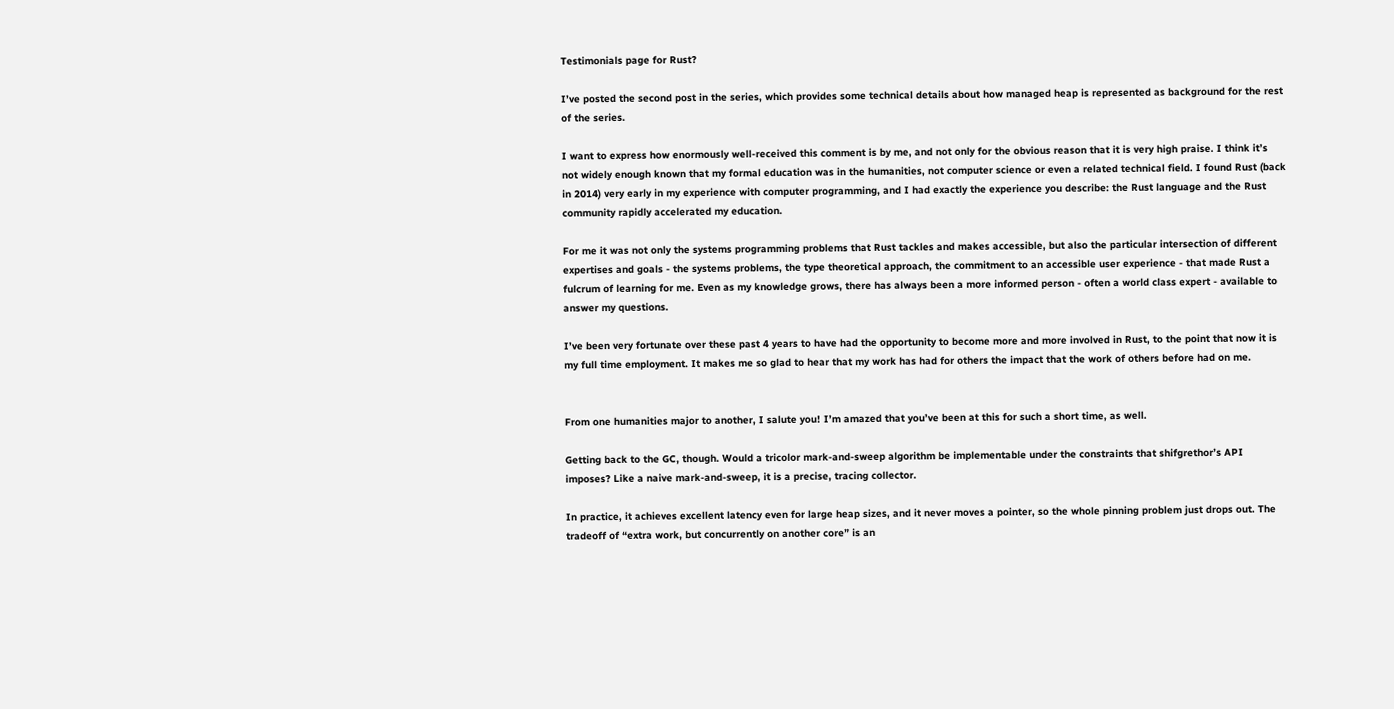Testimonials page for Rust?

I’ve posted the second post in the series, which provides some technical details about how managed heap is represented as background for the rest of the series.

I want to express how enormously well-received this comment is by me, and not only for the obvious reason that it is very high praise. I think it’s not widely enough known that my formal education was in the humanities, not computer science or even a related technical field. I found Rust (back in 2014) very early in my experience with computer programming, and I had exactly the experience you describe: the Rust language and the Rust community rapidly accelerated my education.

For me it was not only the systems programming problems that Rust tackles and makes accessible, but also the particular intersection of different expertises and goals - the systems problems, the type theoretical approach, the commitment to an accessible user experience - that made Rust a fulcrum of learning for me. Even as my knowledge grows, there has always been a more informed person - often a world class expert - available to answer my questions.

I’ve been very fortunate over these past 4 years to have had the opportunity to become more and more involved in Rust, to the point that now it is my full time employment. It makes me so glad to hear that my work has had for others the impact that the work of others before had on me.


From one humanities major to another, I salute you! I’m amazed that you’ve been at this for such a short time, as well.

Getting back to the GC, though. Would a tricolor mark-and-sweep algorithm be implementable under the constraints that shifgrethor’s API imposes? Like a naive mark-and-sweep, it is a precise, tracing collector.

In practice, it achieves excellent latency even for large heap sizes, and it never moves a pointer, so the whole pinning problem just drops out. The tradeoff of “extra work, but concurrently on another core” is an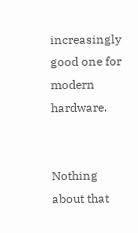increasingly good one for modern hardware.


Nothing about that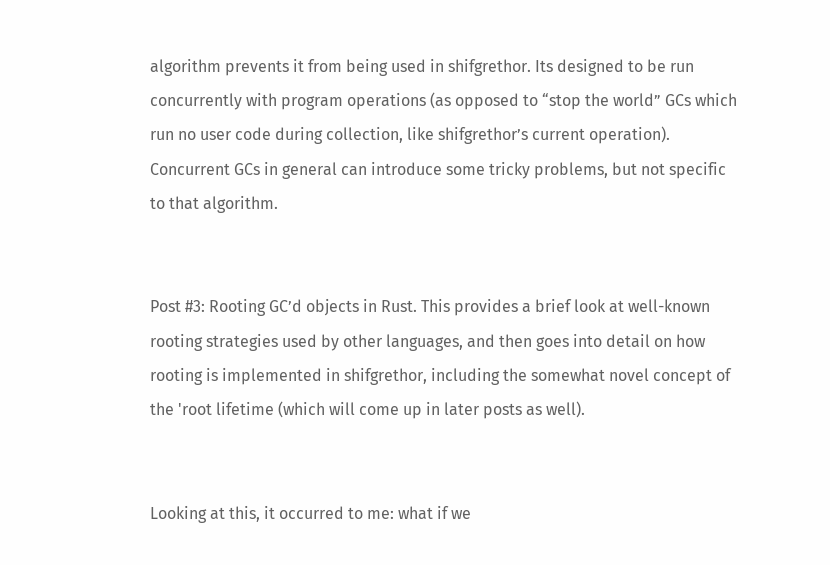algorithm prevents it from being used in shifgrethor. Its designed to be run concurrently with program operations (as opposed to “stop the world” GCs which run no user code during collection, like shifgrethor’s current operation). Concurrent GCs in general can introduce some tricky problems, but not specific to that algorithm.


Post #3: Rooting GC’d objects in Rust. This provides a brief look at well-known rooting strategies used by other languages, and then goes into detail on how rooting is implemented in shifgrethor, including the somewhat novel concept of the 'root lifetime (which will come up in later posts as well).


Looking at this, it occurred to me: what if we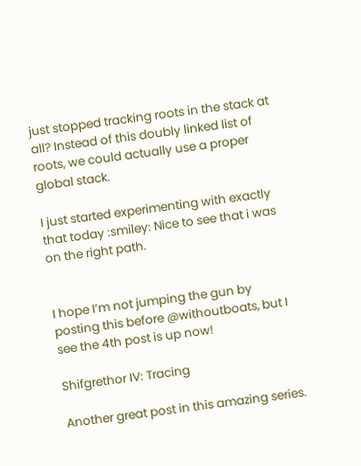just stopped tracking roots in the stack at all? Instead of this doubly linked list of roots, we could actually use a proper global stack.

I just started experimenting with exactly that today :smiley: Nice to see that i was on the right path.


I hope I’m not jumping the gun by posting this before @withoutboats, but I see the 4th post is up now!

Shifgrethor IV: Tracing

Another great post in this amazing series.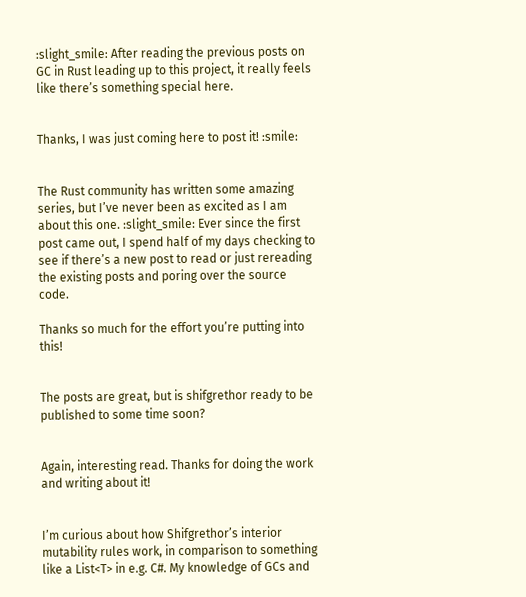:slight_smile: After reading the previous posts on GC in Rust leading up to this project, it really feels like there’s something special here.


Thanks, I was just coming here to post it! :smile:


The Rust community has written some amazing series, but I’ve never been as excited as I am about this one. :slight_smile: Ever since the first post came out, I spend half of my days checking to see if there’s a new post to read or just rereading the existing posts and poring over the source code.

Thanks so much for the effort you’re putting into this!


The posts are great, but is shifgrethor ready to be published to some time soon?


Again, interesting read. Thanks for doing the work and writing about it!


I’m curious about how Shifgrethor’s interior mutability rules work, in comparison to something like a List<T> in e.g. C#. My knowledge of GCs and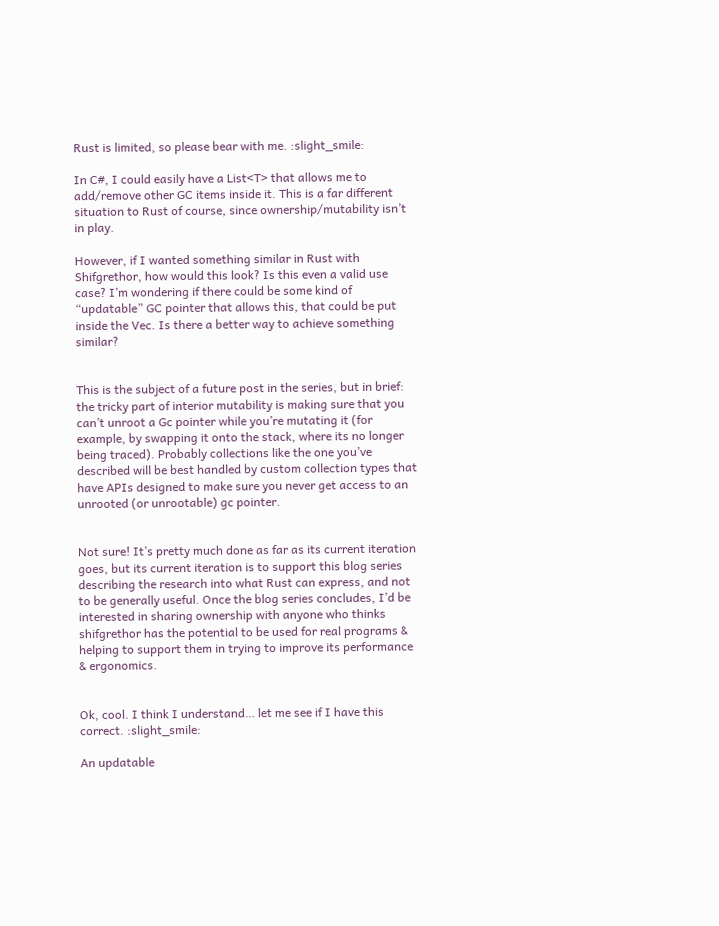Rust is limited, so please bear with me. :slight_smile:

In C#, I could easily have a List<T> that allows me to add/remove other GC items inside it. This is a far different situation to Rust of course, since ownership/mutability isn’t in play.

However, if I wanted something similar in Rust with Shifgrethor, how would this look? Is this even a valid use case? I’m wondering if there could be some kind of “updatable” GC pointer that allows this, that could be put inside the Vec. Is there a better way to achieve something similar?


This is the subject of a future post in the series, but in brief: the tricky part of interior mutability is making sure that you can’t unroot a Gc pointer while you’re mutating it (for example, by swapping it onto the stack, where its no longer being traced). Probably collections like the one you’ve described will be best handled by custom collection types that have APIs designed to make sure you never get access to an unrooted (or unrootable) gc pointer.


Not sure! It’s pretty much done as far as its current iteration goes, but its current iteration is to support this blog series describing the research into what Rust can express, and not to be generally useful. Once the blog series concludes, I’d be interested in sharing ownership with anyone who thinks shifgrethor has the potential to be used for real programs & helping to support them in trying to improve its performance & ergonomics.


Ok, cool. I think I understand… let me see if I have this correct. :slight_smile:

An updatable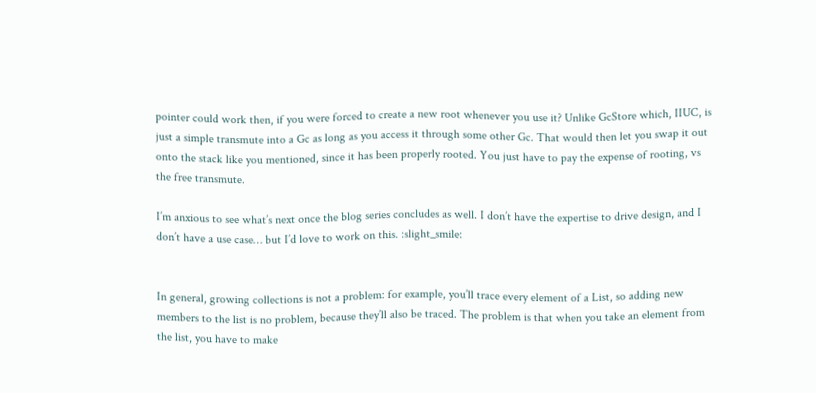pointer could work then, if you were forced to create a new root whenever you use it? Unlike GcStore which, IIUC, is just a simple transmute into a Gc as long as you access it through some other Gc. That would then let you swap it out onto the stack like you mentioned, since it has been properly rooted. You just have to pay the expense of rooting, vs the free transmute.

I’m anxious to see what’s next once the blog series concludes as well. I don’t have the expertise to drive design, and I don’t have a use case… but I’d love to work on this. :slight_smile:


In general, growing collections is not a problem: for example, you’ll trace every element of a List, so adding new members to the list is no problem, because they’ll also be traced. The problem is that when you take an element from the list, you have to make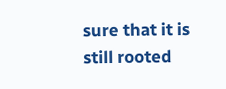sure that it is still rooted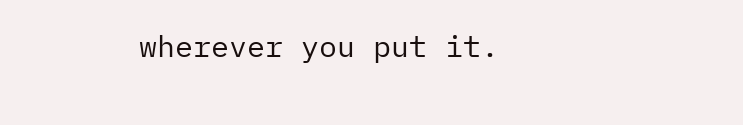wherever you put it.